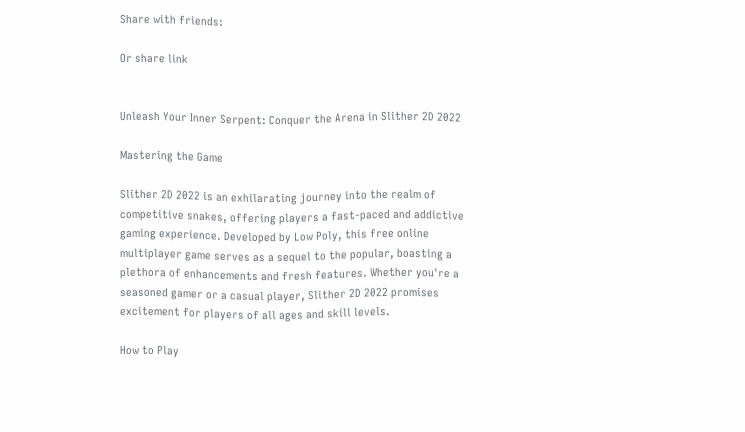Share with friends:

Or share link


Unleash Your Inner Serpent: Conquer the Arena in Slither 2D 2022

Mastering the Game

Slither 2D 2022 is an exhilarating journey into the realm of competitive snakes, offering players a fast-paced and addictive gaming experience. Developed by Low Poly, this free online multiplayer game serves as a sequel to the popular, boasting a plethora of enhancements and fresh features. Whether you're a seasoned gamer or a casual player, Slither 2D 2022 promises excitement for players of all ages and skill levels.

How to Play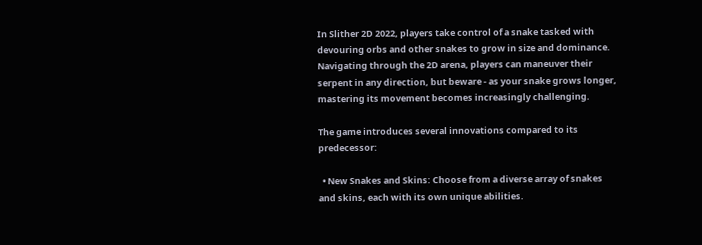In Slither 2D 2022, players take control of a snake tasked with devouring orbs and other snakes to grow in size and dominance. Navigating through the 2D arena, players can maneuver their serpent in any direction, but beware - as your snake grows longer, mastering its movement becomes increasingly challenging.

The game introduces several innovations compared to its predecessor:

  • New Snakes and Skins: Choose from a diverse array of snakes and skins, each with its own unique abilities.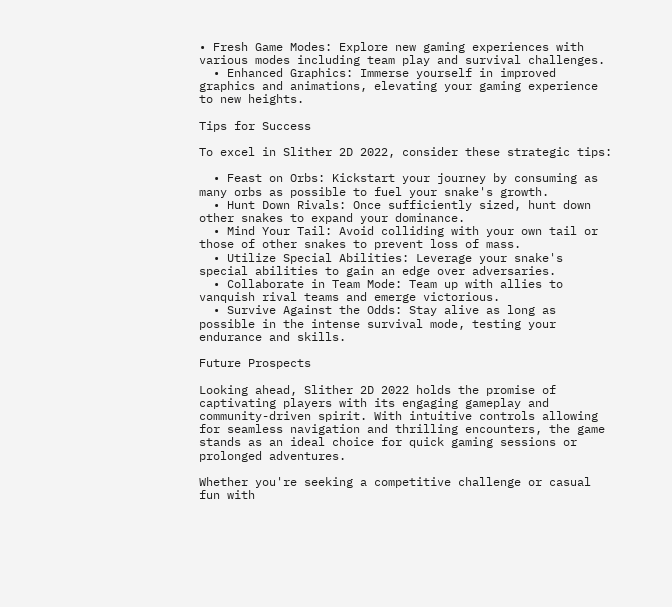• Fresh Game Modes: Explore new gaming experiences with various modes including team play and survival challenges.
  • Enhanced Graphics: Immerse yourself in improved graphics and animations, elevating your gaming experience to new heights.

Tips for Success

To excel in Slither 2D 2022, consider these strategic tips:

  • Feast on Orbs: Kickstart your journey by consuming as many orbs as possible to fuel your snake's growth.
  • Hunt Down Rivals: Once sufficiently sized, hunt down other snakes to expand your dominance.
  • Mind Your Tail: Avoid colliding with your own tail or those of other snakes to prevent loss of mass.
  • Utilize Special Abilities: Leverage your snake's special abilities to gain an edge over adversaries.
  • Collaborate in Team Mode: Team up with allies to vanquish rival teams and emerge victorious.
  • Survive Against the Odds: Stay alive as long as possible in the intense survival mode, testing your endurance and skills.

Future Prospects

Looking ahead, Slither 2D 2022 holds the promise of captivating players with its engaging gameplay and community-driven spirit. With intuitive controls allowing for seamless navigation and thrilling encounters, the game stands as an ideal choice for quick gaming sessions or prolonged adventures.

Whether you're seeking a competitive challenge or casual fun with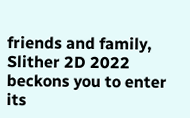friends and family, Slither 2D 2022 beckons you to enter its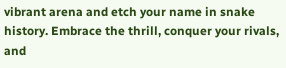vibrant arena and etch your name in snake history. Embrace the thrill, conquer your rivals, and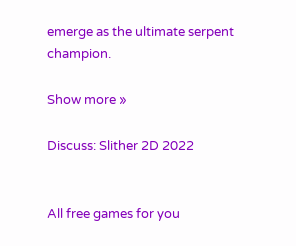emerge as the ultimate serpent champion.

Show more »

Discuss: Slither 2D 2022


All free games for you